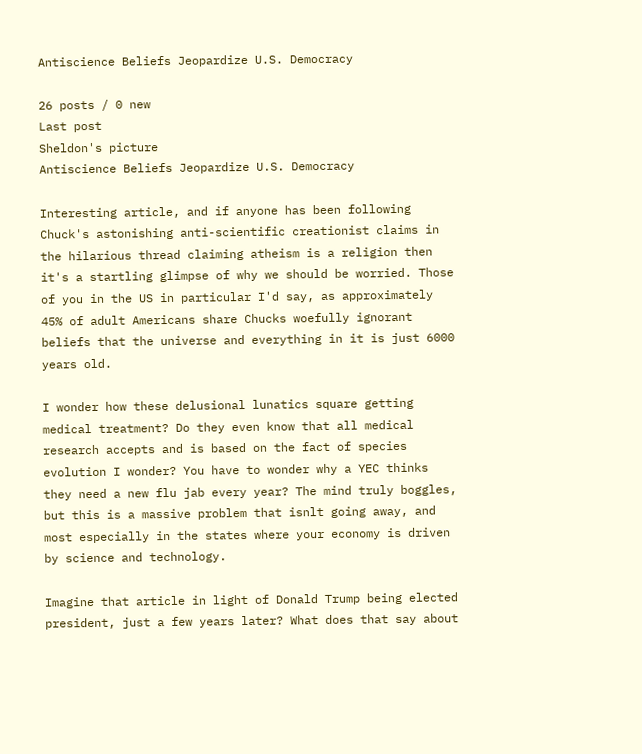Antiscience Beliefs Jeopardize U.S. Democracy

26 posts / 0 new
Last post
Sheldon's picture
Antiscience Beliefs Jeopardize U.S. Democracy

Interesting article, and if anyone has been following Chuck's astonishing anti-scientific creationist claims in the hilarious thread claiming atheism is a religion then it's a startling glimpse of why we should be worried. Those of you in the US in particular I'd say, as approximately 45% of adult Americans share Chucks woefully ignorant beliefs that the universe and everything in it is just 6000 years old.

I wonder how these delusional lunatics square getting medical treatment? Do they even know that all medical research accepts and is based on the fact of species evolution I wonder? You have to wonder why a YEC thinks they need a new flu jab every year? The mind truly boggles, but this is a massive problem that isnlt going away, and most especially in the states where your economy is driven by science and technology.

Imagine that article in light of Donald Trump being elected president, just a few years later? What does that say about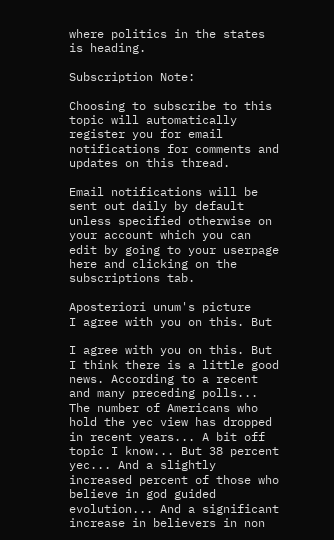where politics in the states is heading.

Subscription Note:

Choosing to subscribe to this topic will automatically register you for email notifications for comments and updates on this thread.

Email notifications will be sent out daily by default unless specified otherwise on your account which you can edit by going to your userpage here and clicking on the subscriptions tab.

Aposteriori unum's picture
I agree with you on this. But

I agree with you on this. But I think there is a little good news. According to a recent and many preceding polls... The number of Americans who hold the yec view has dropped in recent years... A bit off topic I know... But 38 percent yec... And a slightly increased percent of those who believe in god guided evolution... And a significant increase in believers in non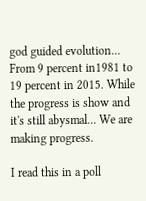god guided evolution... From 9 percent in1981 to 19 percent in 2015. While the progress is show and it's still abysmal... We are making progress.

I read this in a poll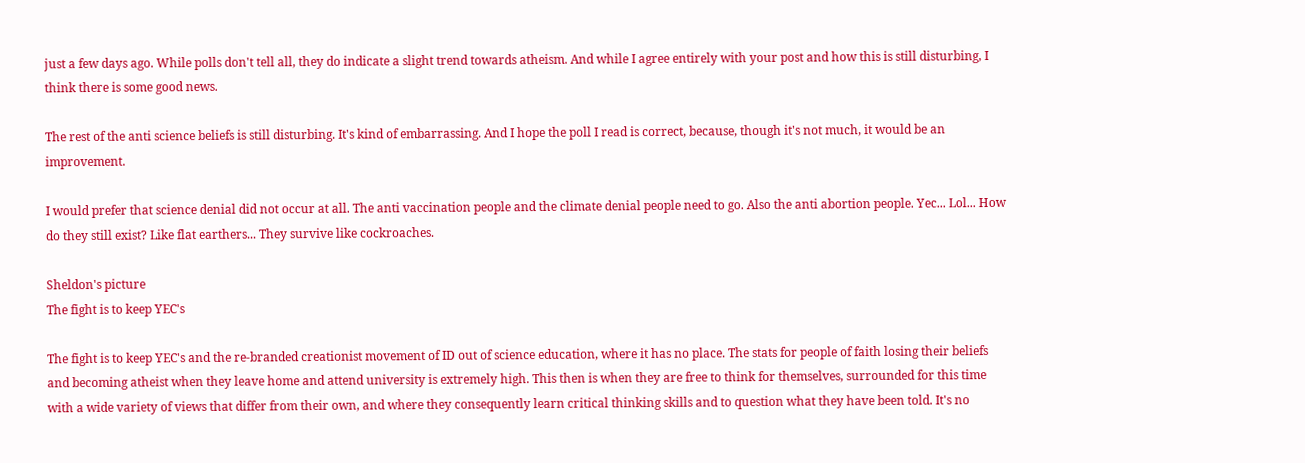just a few days ago. While polls don't tell all, they do indicate a slight trend towards atheism. And while I agree entirely with your post and how this is still disturbing, I think there is some good news.

The rest of the anti science beliefs is still disturbing. It's kind of embarrassing. And I hope the poll I read is correct, because, though it's not much, it would be an improvement.

I would prefer that science denial did not occur at all. The anti vaccination people and the climate denial people need to go. Also the anti abortion people. Yec... Lol... How do they still exist? Like flat earthers... They survive like cockroaches.

Sheldon's picture
The fight is to keep YEC's

The fight is to keep YEC's and the re-branded creationist movement of ID out of science education, where it has no place. The stats for people of faith losing their beliefs and becoming atheist when they leave home and attend university is extremely high. This then is when they are free to think for themselves, surrounded for this time with a wide variety of views that differ from their own, and where they consequently learn critical thinking skills and to question what they have been told. It's no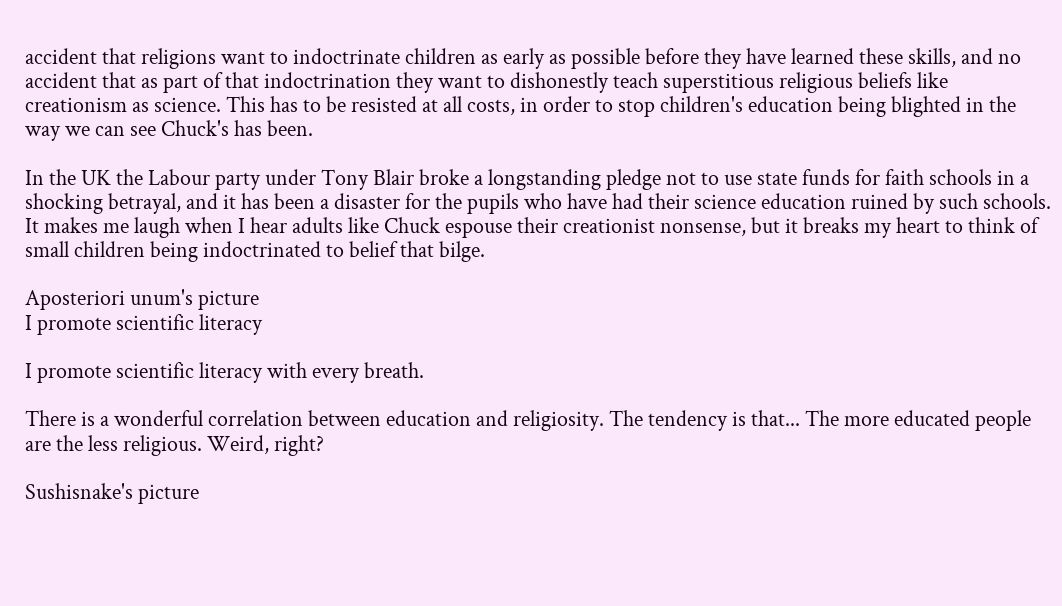accident that religions want to indoctrinate children as early as possible before they have learned these skills, and no accident that as part of that indoctrination they want to dishonestly teach superstitious religious beliefs like creationism as science. This has to be resisted at all costs, in order to stop children's education being blighted in the way we can see Chuck's has been.

In the UK the Labour party under Tony Blair broke a longstanding pledge not to use state funds for faith schools in a shocking betrayal, and it has been a disaster for the pupils who have had their science education ruined by such schools. It makes me laugh when I hear adults like Chuck espouse their creationist nonsense, but it breaks my heart to think of small children being indoctrinated to belief that bilge.

Aposteriori unum's picture
I promote scientific literacy

I promote scientific literacy with every breath.

There is a wonderful correlation between education and religiosity. The tendency is that... The more educated people are the less religious. Weird, right?

Sushisnake's picture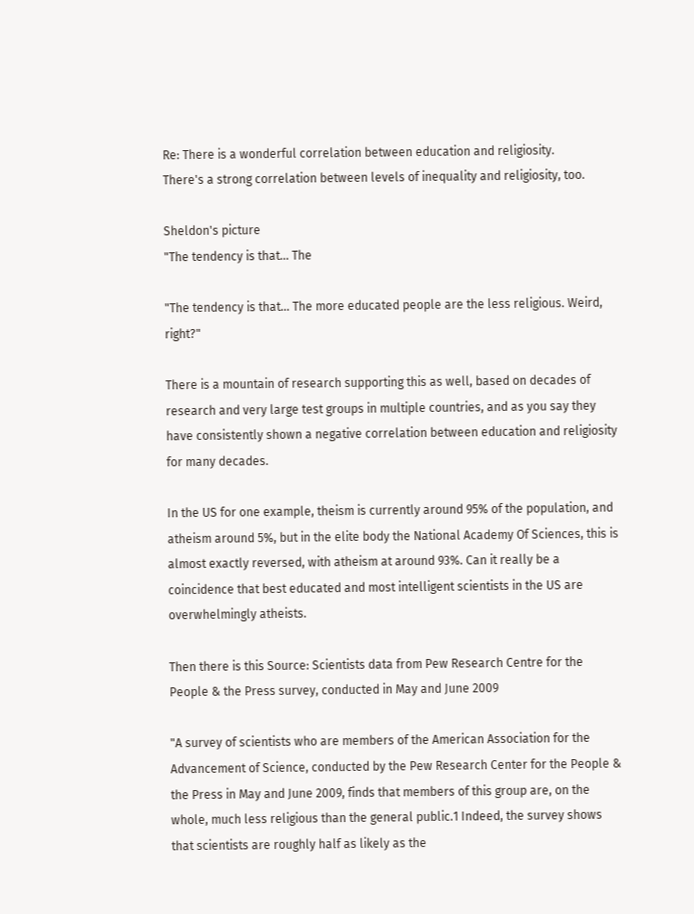Re: There is a wonderful correlation between education and religiosity.
There's a strong correlation between levels of inequality and religiosity, too.

Sheldon's picture
"The tendency is that... The

"The tendency is that... The more educated people are the less religious. Weird, right?"

There is a mountain of research supporting this as well, based on decades of research and very large test groups in multiple countries, and as you say they have consistently shown a negative correlation between education and religiosity for many decades.

In the US for one example, theism is currently around 95% of the population, and atheism around 5%, but in the elite body the National Academy Of Sciences, this is almost exactly reversed, with atheism at around 93%. Can it really be a coincidence that best educated and most intelligent scientists in the US are overwhelmingly atheists.

Then there is this Source: Scientists data from Pew Research Centre for the People & the Press survey, conducted in May and June 2009

"A survey of scientists who are members of the American Association for the Advancement of Science, conducted by the Pew Research Center for the People & the Press in May and June 2009, finds that members of this group are, on the whole, much less religious than the general public.1 Indeed, the survey shows that scientists are roughly half as likely as the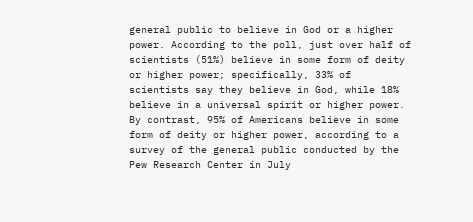general public to believe in God or a higher power. According to the poll, just over half of scientists (51%) believe in some form of deity or higher power; specifically, 33% of scientists say they believe in God, while 18% believe in a universal spirit or higher power. By contrast, 95% of Americans believe in some form of deity or higher power, according to a survey of the general public conducted by the Pew Research Center in July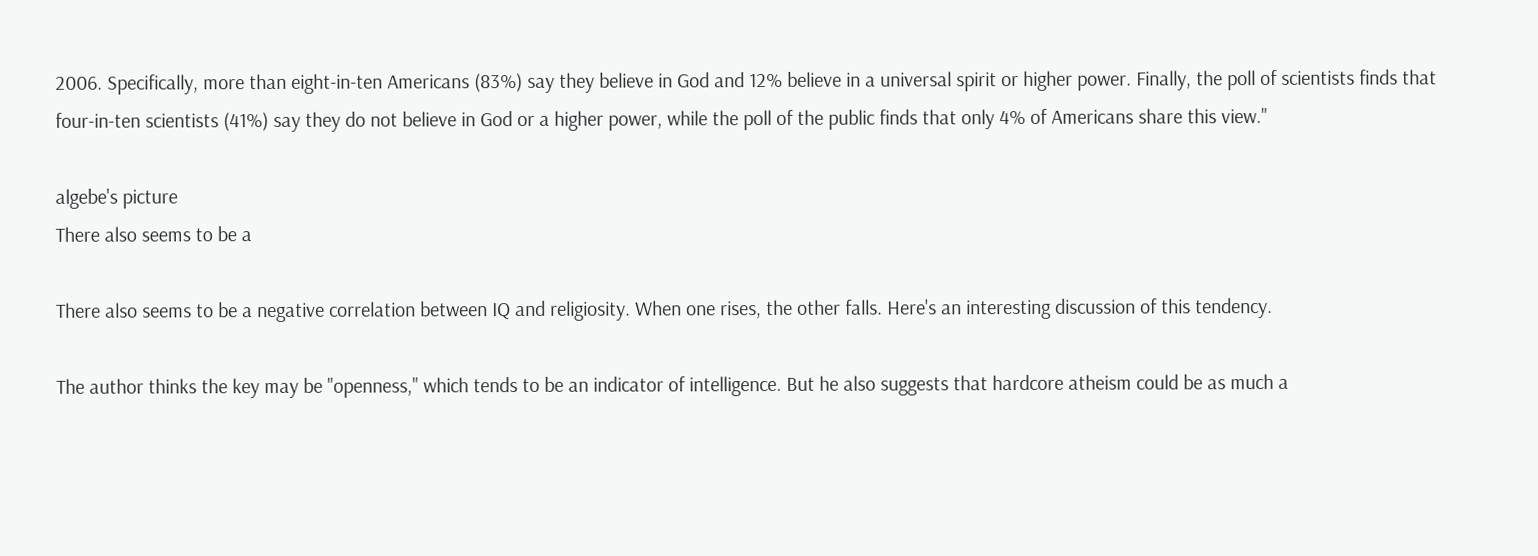2006. Specifically, more than eight-in-ten Americans (83%) say they believe in God and 12% believe in a universal spirit or higher power. Finally, the poll of scientists finds that four-in-ten scientists (41%) say they do not believe in God or a higher power, while the poll of the public finds that only 4% of Americans share this view."

algebe's picture
There also seems to be a

There also seems to be a negative correlation between IQ and religiosity. When one rises, the other falls. Here's an interesting discussion of this tendency.

The author thinks the key may be "openness," which tends to be an indicator of intelligence. But he also suggests that hardcore atheism could be as much a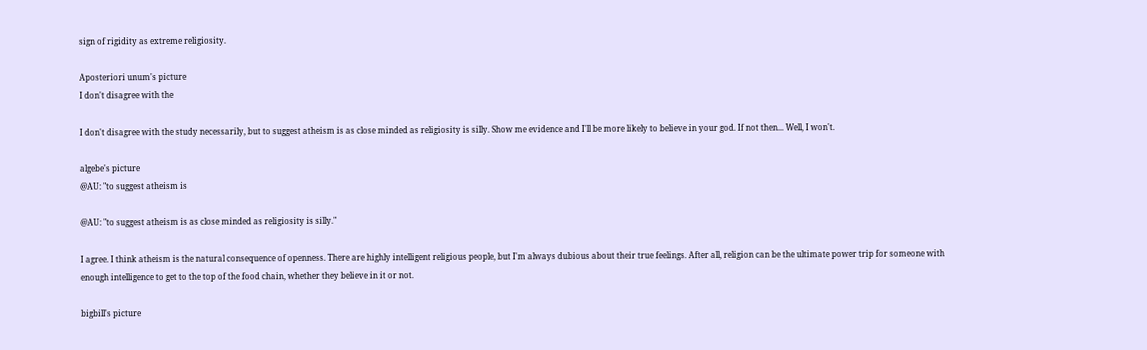sign of rigidity as extreme religiosity.

Aposteriori unum's picture
I don't disagree with the

I don't disagree with the study necessarily, but to suggest atheism is as close minded as religiosity is silly. Show me evidence and I'll be more likely to believe in your god. If not then... Well, I won't.

algebe's picture
@AU: "to suggest atheism is

@AU: "to suggest atheism is as close minded as religiosity is silly."

I agree. I think atheism is the natural consequence of openness. There are highly intelligent religious people, but I'm always dubious about their true feelings. After all, religion can be the ultimate power trip for someone with enough intelligence to get to the top of the food chain, whether they believe in it or not.

bigbill's picture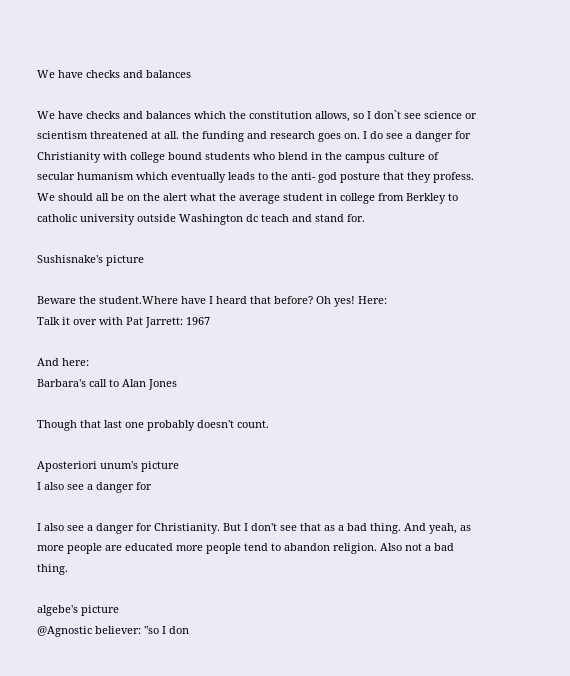We have checks and balances

We have checks and balances which the constitution allows, so I don`t see science or scientism threatened at all. the funding and research goes on. I do see a danger for Christianity with college bound students who blend in the campus culture of secular humanism which eventually leads to the anti- god posture that they profess. We should all be on the alert what the average student in college from Berkley to catholic university outside Washington dc teach and stand for.

Sushisnake's picture

Beware the student.Where have I heard that before? Oh yes! Here:
Talk it over with Pat Jarrett: 1967

And here:
Barbara's call to Alan Jones

Though that last one probably doesn't count.

Aposteriori unum's picture
I also see a danger for

I also see a danger for Christianity. But I don't see that as a bad thing. And yeah, as more people are educated more people tend to abandon religion. Also not a bad thing.

algebe's picture
@Agnostic believer: "so I don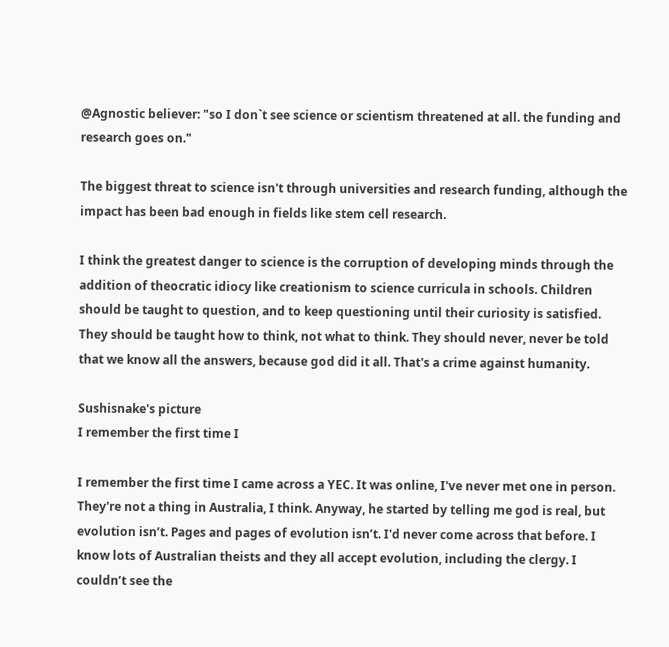@Agnostic believer: "so I don`t see science or scientism threatened at all. the funding and research goes on."

The biggest threat to science isn't through universities and research funding, although the impact has been bad enough in fields like stem cell research.

I think the greatest danger to science is the corruption of developing minds through the addition of theocratic idiocy like creationism to science curricula in schools. Children should be taught to question, and to keep questioning until their curiosity is satisfied. They should be taught how to think, not what to think. They should never, never be told that we know all the answers, because god did it all. That's a crime against humanity.

Sushisnake's picture
I remember the first time I

I remember the first time I came across a YEC. It was online, I've never met one in person. They're not a thing in Australia, I think. Anyway, he started by telling me god is real, but evolution isn’t. Pages and pages of evolution isn’t. I'd never come across that before. I know lots of Australian theists and they all accept evolution, including the clergy. I couldn’t see the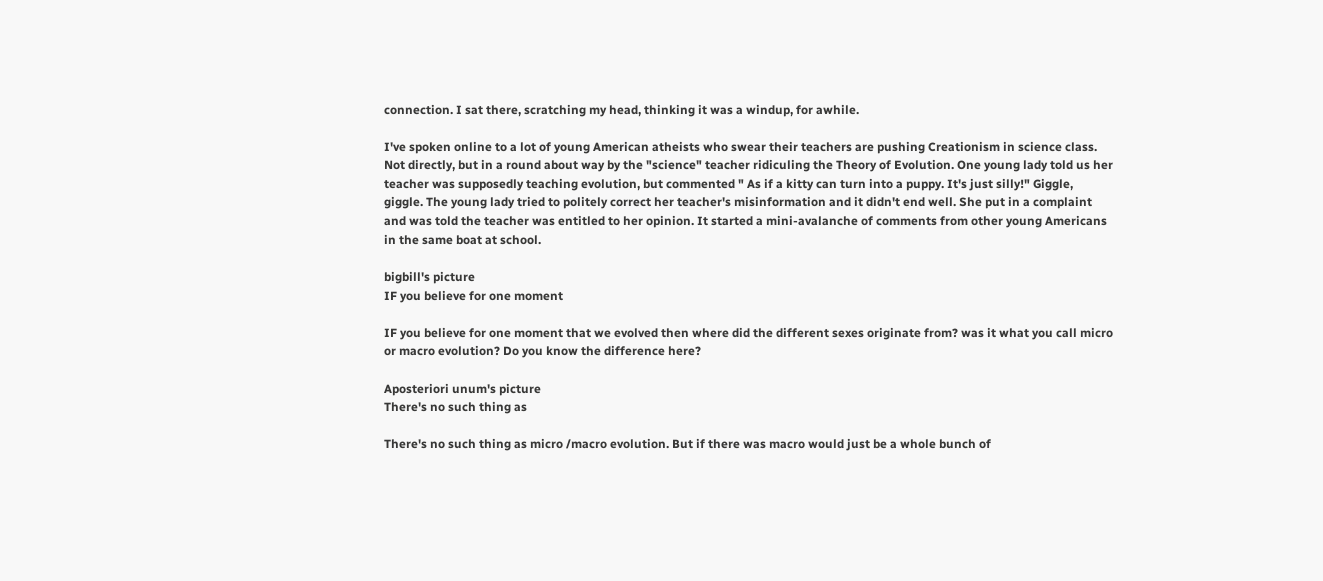connection. I sat there, scratching my head, thinking it was a windup, for awhile.

I've spoken online to a lot of young American atheists who swear their teachers are pushing Creationism in science class. Not directly, but in a round about way by the "science" teacher ridiculing the Theory of Evolution. One young lady told us her teacher was supposedly teaching evolution, but commented " As if a kitty can turn into a puppy. It's just silly!" Giggle, giggle. The young lady tried to politely correct her teacher's misinformation and it didn't end well. She put in a complaint and was told the teacher was entitled to her opinion. It started a mini-avalanche of comments from other young Americans in the same boat at school.

bigbill's picture
IF you believe for one moment

IF you believe for one moment that we evolved then where did the different sexes originate from? was it what you call micro or macro evolution? Do you know the difference here?

Aposteriori unum's picture
There's no such thing as

There's no such thing as micro /macro evolution. But if there was macro would just be a whole bunch of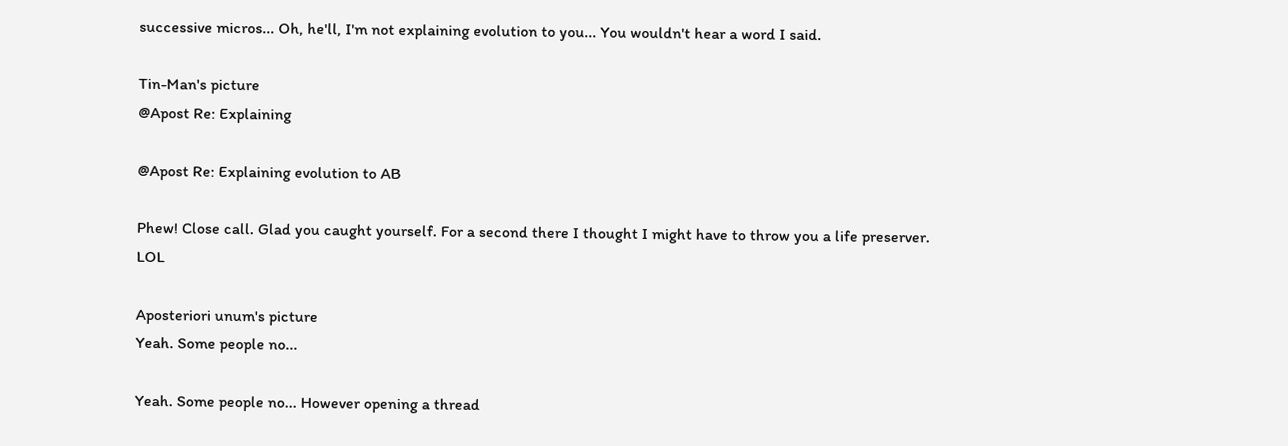successive micros... Oh, he'll, I'm not explaining evolution to you... You wouldn't hear a word I said.

Tin-Man's picture
@Apost Re: Explaining

@Apost Re: Explaining evolution to AB

Phew! Close call. Glad you caught yourself. For a second there I thought I might have to throw you a life preserver. LOL

Aposteriori unum's picture
Yeah. Some people no...

Yeah. Some people no... However opening a thread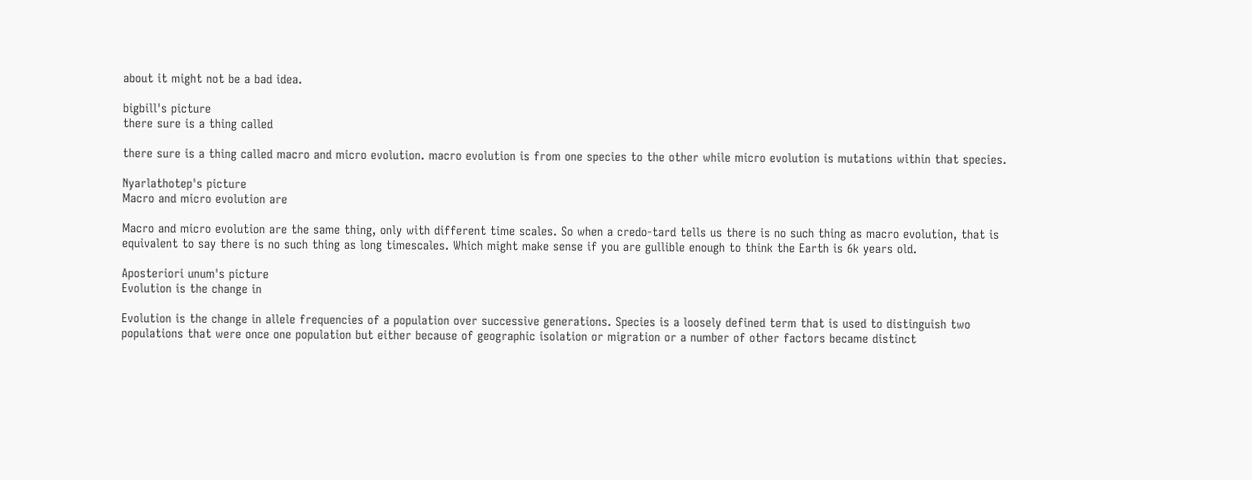about it might not be a bad idea.

bigbill's picture
there sure is a thing called

there sure is a thing called macro and micro evolution. macro evolution is from one species to the other while micro evolution is mutations within that species.

Nyarlathotep's picture
Macro and micro evolution are

Macro and micro evolution are the same thing, only with different time scales. So when a credo-tard tells us there is no such thing as macro evolution, that is equivalent to say there is no such thing as long timescales. Which might make sense if you are gullible enough to think the Earth is 6k years old.

Aposteriori unum's picture
Evolution is the change in

Evolution is the change in allele frequencies of a population over successive generations. Species is a loosely defined term that is used to distinguish two populations that were once one population but either because of geographic isolation or migration or a number of other factors became distinct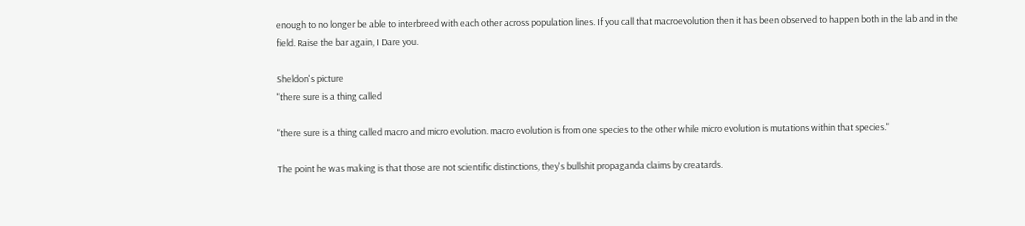enough to no longer be able to interbreed with each other across population lines. If you call that macroevolution then it has been observed to happen both in the lab and in the field. Raise the bar again, I Dare you.

Sheldon's picture
"there sure is a thing called

"there sure is a thing called macro and micro evolution. macro evolution is from one species to the other while micro evolution is mutations within that species."

The point he was making is that those are not scientific distinctions, they's bullshit propaganda claims by creatards.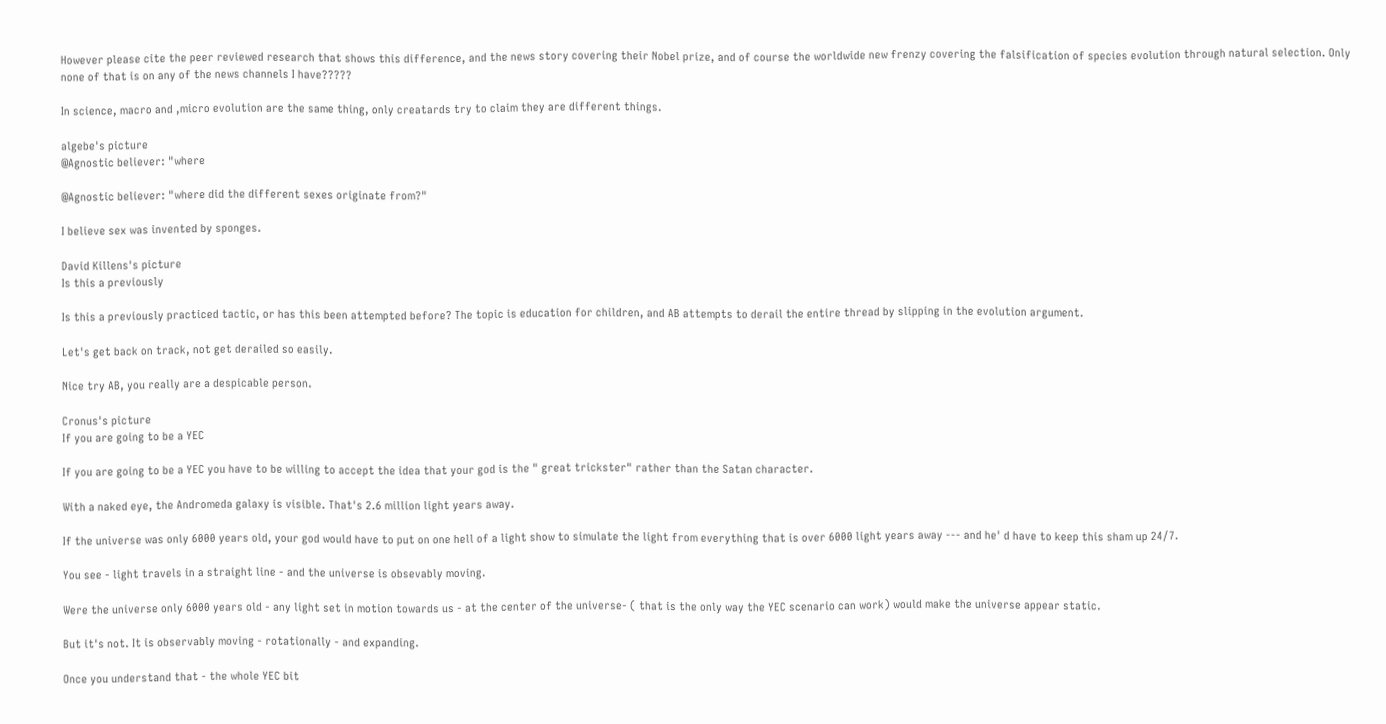However please cite the peer reviewed research that shows this difference, and the news story covering their Nobel prize, and of course the worldwide new frenzy covering the falsification of species evolution through natural selection. Only none of that is on any of the news channels I have?????

In science, macro and ,micro evolution are the same thing, only creatards try to claim they are different things.

algebe's picture
@Agnostic believer: "where

@Agnostic believer: "where did the different sexes originate from?"

I believe sex was invented by sponges.

David Killens's picture
Is this a previously

Is this a previously practiced tactic, or has this been attempted before? The topic is education for children, and AB attempts to derail the entire thread by slipping in the evolution argument.

Let's get back on track, not get derailed so easily.

Nice try AB, you really are a despicable person.

Cronus's picture
If you are going to be a YEC

If you are going to be a YEC you have to be willing to accept the idea that your god is the " great trickster" rather than the Satan character.

With a naked eye, the Andromeda galaxy is visible. That's 2.6 million light years away.

If the universe was only 6000 years old, your god would have to put on one hell of a light show to simulate the light from everything that is over 6000 light years away --- and he' d have to keep this sham up 24/7.

You see - light travels in a straight line - and the universe is obsevably moving.

Were the universe only 6000 years old - any light set in motion towards us - at the center of the universe- ( that is the only way the YEC scenario can work) would make the universe appear static.

But it's not. It is observably moving - rotationally - and expanding.

Once you understand that - the whole YEC bit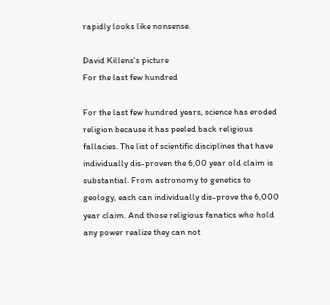rapidly looks like nonsense.

David Killens's picture
For the last few hundred

For the last few hundred years, science has eroded religion because it has peeled back religious fallacies. The list of scientific disciplines that have individually dis-proven the 6,00 year old claim is substantial. From astronomy to genetics to geology, each can individually dis-prove the 6,000 year claim. And those religious fanatics who hold any power realize they can not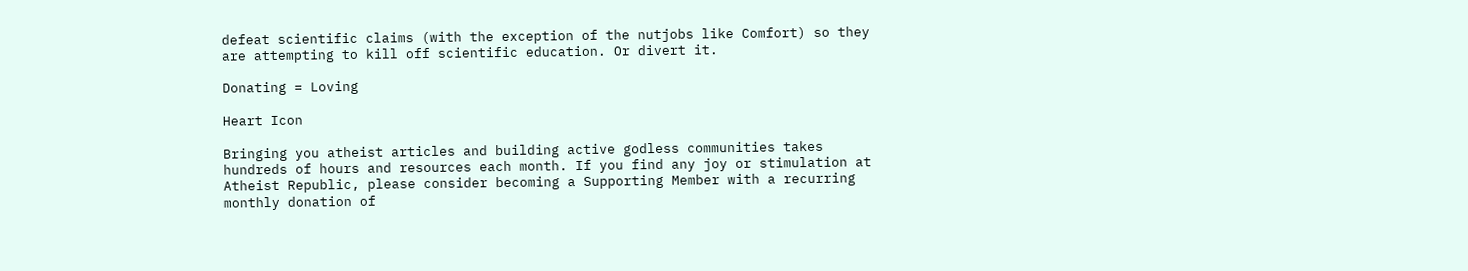defeat scientific claims (with the exception of the nutjobs like Comfort) so they are attempting to kill off scientific education. Or divert it.

Donating = Loving

Heart Icon

Bringing you atheist articles and building active godless communities takes hundreds of hours and resources each month. If you find any joy or stimulation at Atheist Republic, please consider becoming a Supporting Member with a recurring monthly donation of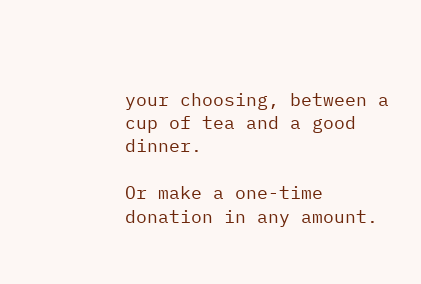your choosing, between a cup of tea and a good dinner.

Or make a one-time donation in any amount.